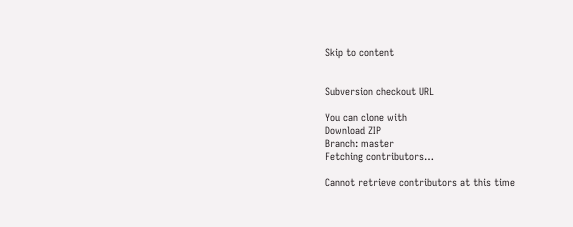Skip to content


Subversion checkout URL

You can clone with
Download ZIP
Branch: master
Fetching contributors…

Cannot retrieve contributors at this time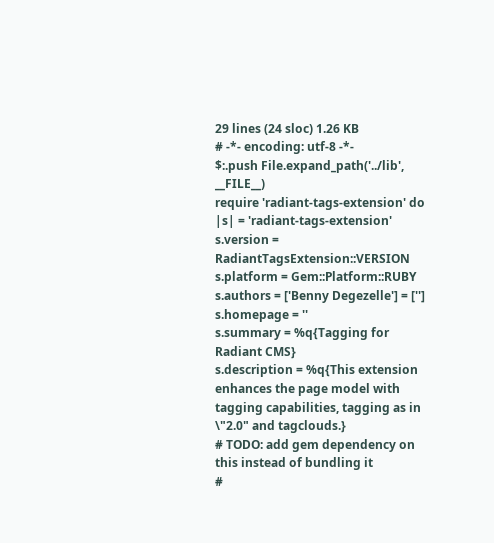29 lines (24 sloc) 1.26 KB
# -*- encoding: utf-8 -*-
$:.push File.expand_path('../lib', __FILE__)
require 'radiant-tags-extension' do |s| = 'radiant-tags-extension'
s.version = RadiantTagsExtension::VERSION
s.platform = Gem::Platform::RUBY
s.authors = ['Benny Degezelle'] = ['']
s.homepage = ''
s.summary = %q{Tagging for Radiant CMS}
s.description = %q{This extension enhances the page model with tagging capabilities, tagging as in \"2.0" and tagclouds.}
# TODO: add gem dependency on this instead of bundling it
#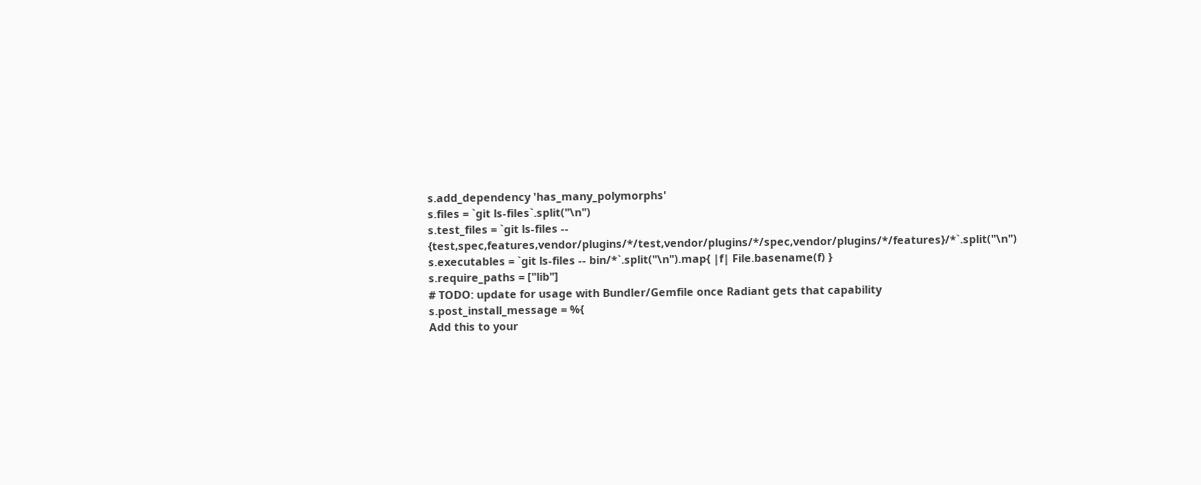s.add_dependency 'has_many_polymorphs'
s.files = `git ls-files`.split("\n")
s.test_files = `git ls-files -- {test,spec,features,vendor/plugins/*/test,vendor/plugins/*/spec,vendor/plugins/*/features}/*`.split("\n")
s.executables = `git ls-files -- bin/*`.split("\n").map{ |f| File.basename(f) }
s.require_paths = ["lib"]
# TODO: update for usage with Bundler/Gemfile once Radiant gets that capability
s.post_install_message = %{
Add this to your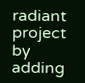radiant project by adding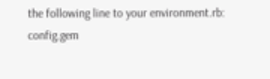the following line to your environment.rb:
config.gem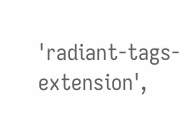'radiant-tags-extension',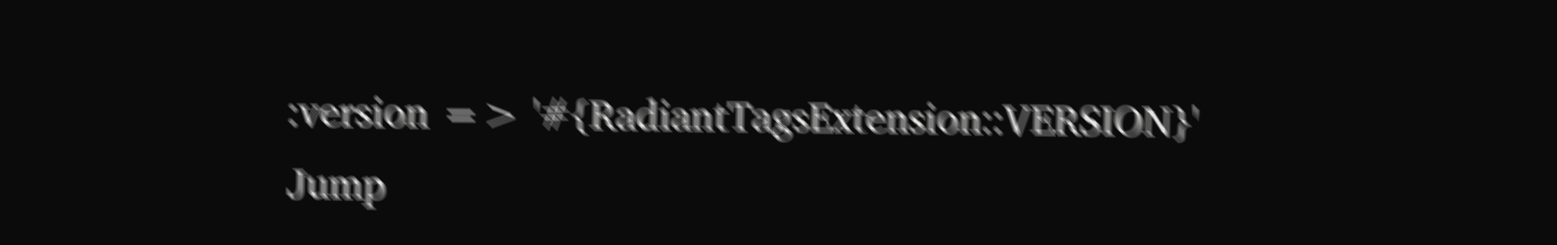:version => '#{RadiantTagsExtension::VERSION}'
Jump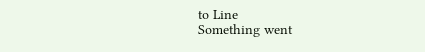to Line
Something went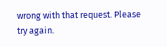wrong with that request. Please try again.